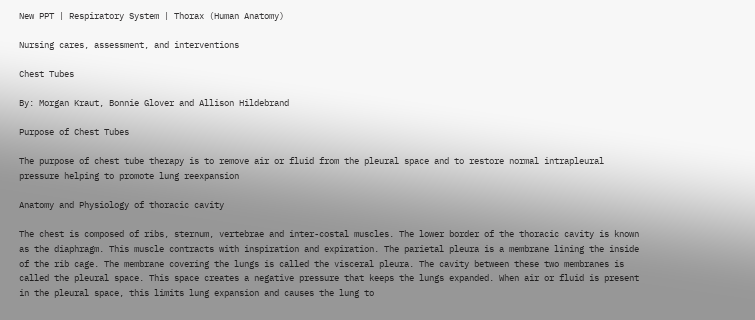New PPT | Respiratory System | Thorax (Human Anatomy)

Nursing cares, assessment, and interventions

Chest Tubes

By: Morgan Kraut, Bonnie Glover and Allison Hildebrand

Purpose of Chest Tubes

The purpose of chest tube therapy is to remove air or fluid from the pleural space and to restore normal intrapleural pressure helping to promote lung reexpansion

Anatomy and Physiology of thoracic cavity

The chest is composed of ribs, sternum, vertebrae and inter-costal muscles. The lower border of the thoracic cavity is known as the diaphragm. This muscle contracts with inspiration and expiration. The parietal pleura is a membrane lining the inside of the rib cage. The membrane covering the lungs is called the visceral pleura. The cavity between these two membranes is called the pleural space. This space creates a negative pressure that keeps the lungs expanded. When air or fluid is present in the pleural space, this limits lung expansion and causes the lung to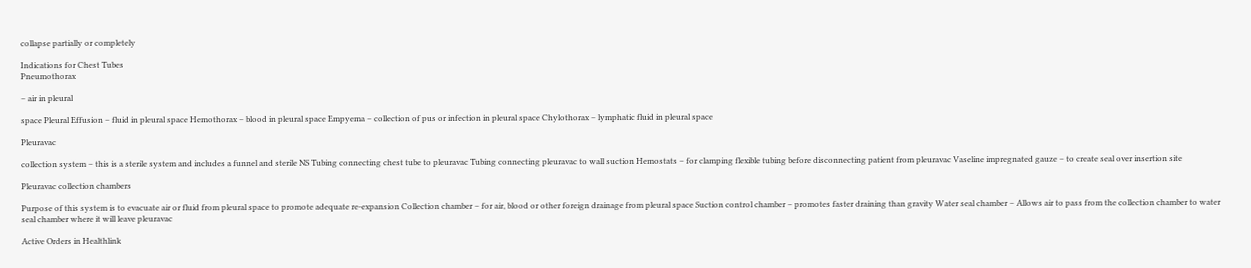collapse partially or completely

Indications for Chest Tubes
Pneumothorax

– air in pleural

space Pleural Effusion – fluid in pleural space Hemothorax – blood in pleural space Empyema – collection of pus or infection in pleural space Chylothorax – lymphatic fluid in pleural space

Pleuravac

collection system – this is a sterile system and includes a funnel and sterile NS Tubing connecting chest tube to pleuravac Tubing connecting pleuravac to wall suction Hemostats – for clamping flexible tubing before disconnecting patient from pleuravac Vaseline impregnated gauze – to create seal over insertion site

Pleuravac collection chambers

Purpose of this system is to evacuate air or fluid from pleural space to promote adequate re-expansion Collection chamber – for air, blood or other foreign drainage from pleural space Suction control chamber – promotes faster draining than gravity Water seal chamber – Allows air to pass from the collection chamber to water seal chamber where it will leave pleuravac

Active Orders in Healthlink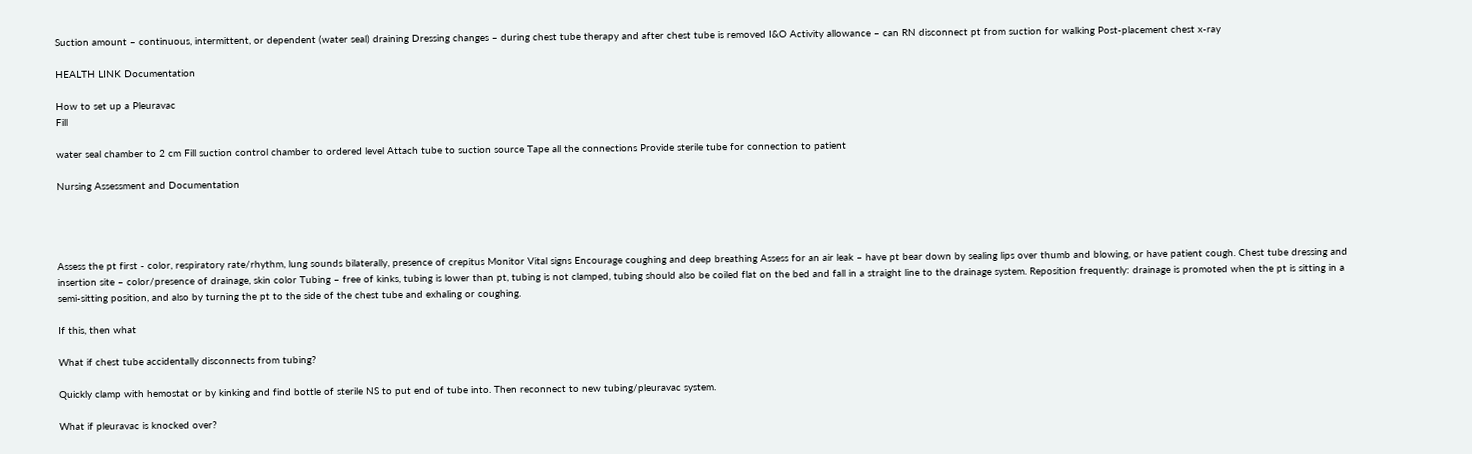Suction amount – continuous, intermittent, or dependent (water seal) draining Dressing changes – during chest tube therapy and after chest tube is removed I&O Activity allowance – can RN disconnect pt from suction for walking Post-placement chest x-ray

HEALTH LINK Documentation

How to set up a Pleuravac
Fill

water seal chamber to 2 cm Fill suction control chamber to ordered level Attach tube to suction source Tape all the connections Provide sterile tube for connection to patient

Nursing Assessment and Documentation




Assess the pt first - color, respiratory rate/rhythm, lung sounds bilaterally, presence of crepitus Monitor Vital signs Encourage coughing and deep breathing Assess for an air leak – have pt bear down by sealing lips over thumb and blowing, or have patient cough. Chest tube dressing and insertion site – color/presence of drainage, skin color Tubing – free of kinks, tubing is lower than pt, tubing is not clamped, tubing should also be coiled flat on the bed and fall in a straight line to the drainage system. Reposition frequently: drainage is promoted when the pt is sitting in a semi-sitting position, and also by turning the pt to the side of the chest tube and exhaling or coughing.

If this, then what

What if chest tube accidentally disconnects from tubing?

Quickly clamp with hemostat or by kinking and find bottle of sterile NS to put end of tube into. Then reconnect to new tubing/pleuravac system.

What if pleuravac is knocked over?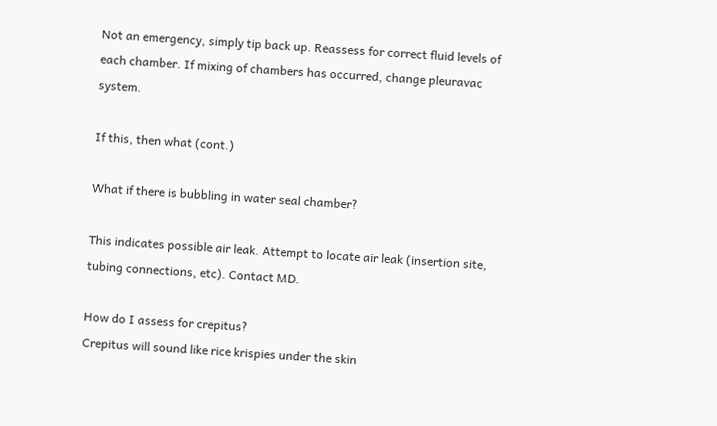Not an emergency, simply tip back up. Reassess for correct fluid levels of each chamber. If mixing of chambers has occurred, change pleuravac system.

If this, then what (cont.)

What if there is bubbling in water seal chamber?

This indicates possible air leak. Attempt to locate air leak (insertion site, tubing connections, etc). Contact MD.

How do I assess for crepitus?
Crepitus will sound like rice krispies under the skin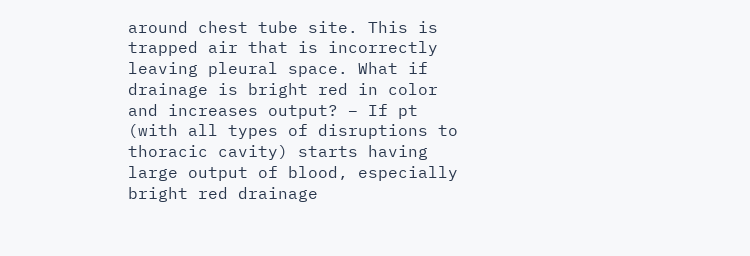around chest tube site. This is trapped air that is incorrectly leaving pleural space. What if drainage is bright red in color and increases output? – If pt (with all types of disruptions to thoracic cavity) starts having large output of blood, especially bright red drainage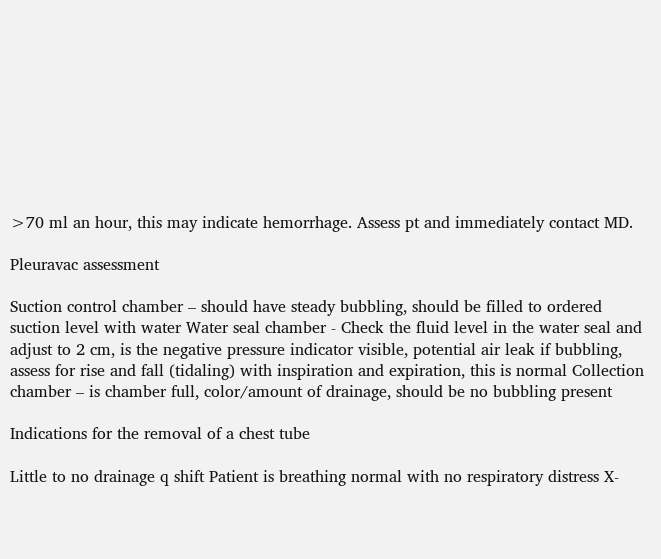>70 ml an hour, this may indicate hemorrhage. Assess pt and immediately contact MD.

Pleuravac assessment

Suction control chamber – should have steady bubbling, should be filled to ordered suction level with water Water seal chamber - Check the fluid level in the water seal and adjust to 2 cm, is the negative pressure indicator visible, potential air leak if bubbling, assess for rise and fall (tidaling) with inspiration and expiration, this is normal Collection chamber – is chamber full, color/amount of drainage, should be no bubbling present

Indications for the removal of a chest tube

Little to no drainage q shift Patient is breathing normal with no respiratory distress X-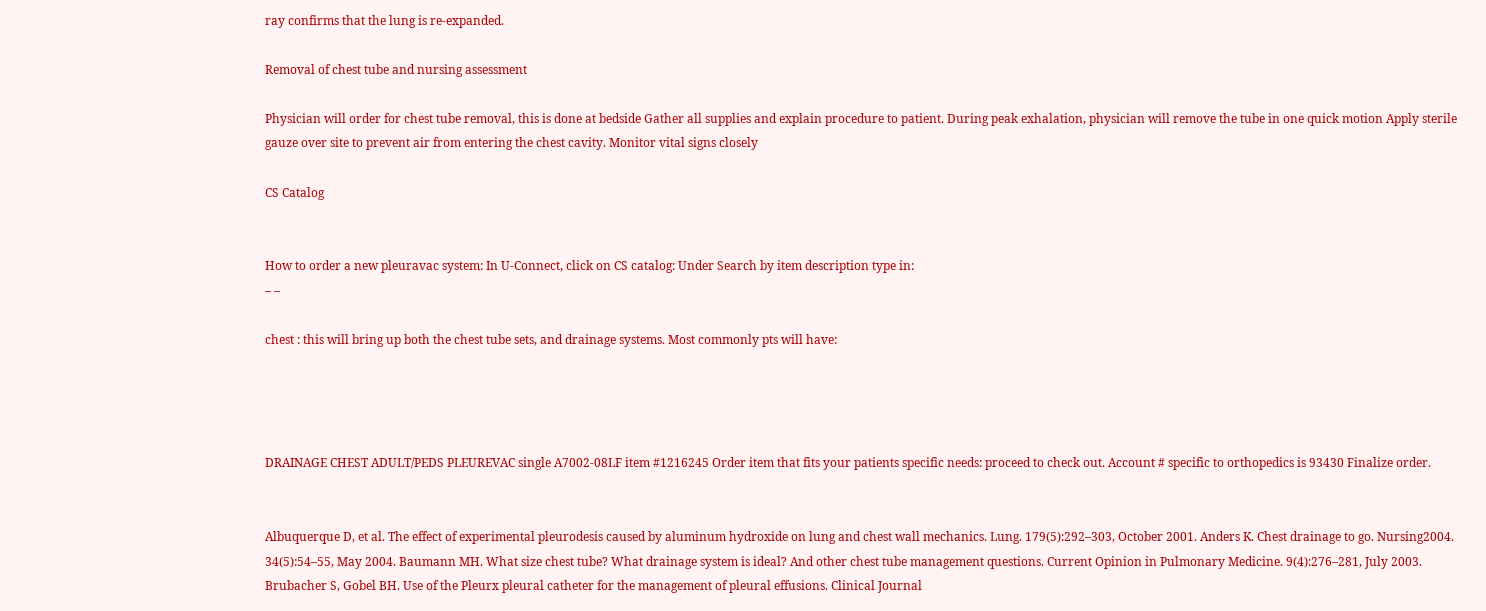ray confirms that the lung is re-expanded.

Removal of chest tube and nursing assessment

Physician will order for chest tube removal, this is done at bedside Gather all supplies and explain procedure to patient. During peak exhalation, physician will remove the tube in one quick motion Apply sterile gauze over site to prevent air from entering the chest cavity. Monitor vital signs closely

CS Catalog


How to order a new pleuravac system: In U-Connect, click on CS catalog: Under Search by item description type in:
– –

chest : this will bring up both the chest tube sets, and drainage systems. Most commonly pts will have:




DRAINAGE CHEST ADULT/PEDS PLEUREVAC single A7002-08LF item #1216245 Order item that fits your patients specific needs: proceed to check out. Account # specific to orthopedics is 93430 Finalize order.


Albuquerque D, et al. The effect of experimental pleurodesis caused by aluminum hydroxide on lung and chest wall mechanics. Lung. 179(5):292–303, October 2001. Anders K. Chest drainage to go. Nursing2004. 34(5):54–55, May 2004. Baumann MH. What size chest tube? What drainage system is ideal? And other chest tube management questions. Current Opinion in Pulmonary Medicine. 9(4):276–281, July 2003. Brubacher S, Gobel BH. Use of the Pleurx pleural catheter for the management of pleural effusions. Clinical Journal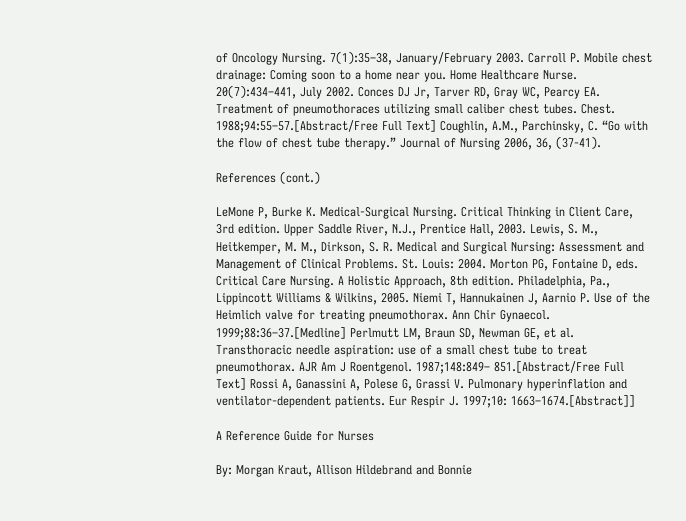of Oncology Nursing. 7(1):35–38, January/February 2003. Carroll P. Mobile chest drainage: Coming soon to a home near you. Home Healthcare Nurse. 20(7):434–441, July 2002. Conces DJ Jr, Tarver RD, Gray WC, Pearcy EA. Treatment of pneumothoraces utilizing small caliber chest tubes. Chest. 1988;94:55–57.[Abstract/Free Full Text] Coughlin, A.M., Parchinsky, C. “Go with the flow of chest tube therapy.” Journal of Nursing 2006, 36, (37-41).

References (cont.)

LeMone P, Burke K. Medical-Surgical Nursing. Critical Thinking in Client Care, 3rd edition. Upper Saddle River, N.J., Prentice Hall, 2003. Lewis, S. M., Heitkemper, M. M., Dirkson, S. R. Medical and Surgical Nursing: Assessment and Management of Clinical Problems. St. Louis: 2004. Morton PG, Fontaine D, eds. Critical Care Nursing. A Holistic Approach, 8th edition. Philadelphia, Pa., Lippincott Williams & Wilkins, 2005. Niemi T, Hannukainen J, Aarnio P. Use of the Heimlich valve for treating pneumothorax. Ann Chir Gynaecol. 1999;88:36–37.[Medline] Perlmutt LM, Braun SD, Newman GE, et al. Transthoracic needle aspiration: use of a small chest tube to treat pneumothorax. AJR Am J Roentgenol. 1987;148:849– 851.[Abstract/Free Full Text] Rossi A, Ganassini A, Polese G, Grassi V. Pulmonary hyperinflation and ventilator-dependent patients. Eur Respir J. 1997;10: 1663–1674.[Abstract]]

A Reference Guide for Nurses

By: Morgan Kraut, Allison Hildebrand and Bonnie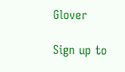Glover

Sign up to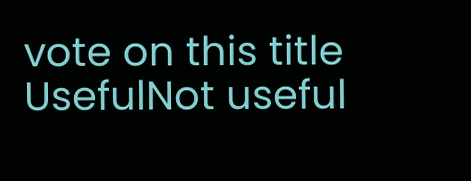vote on this title
UsefulNot useful